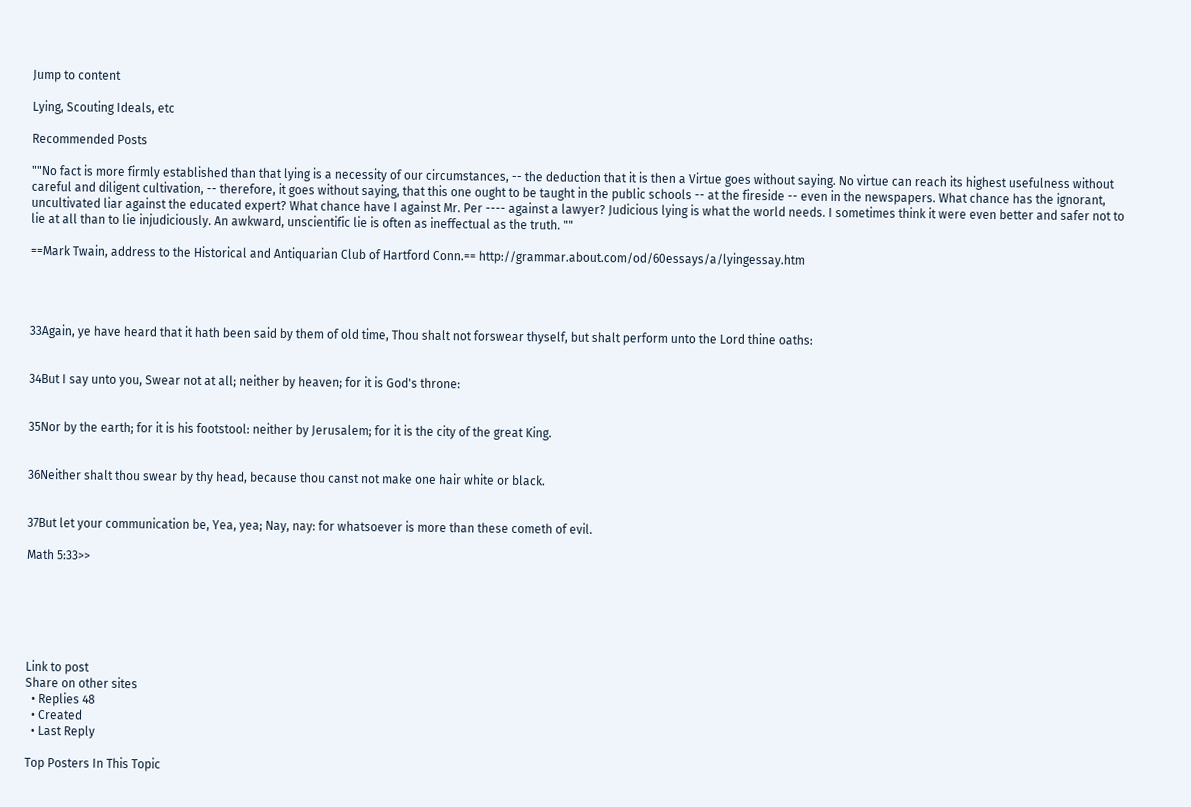Jump to content

Lying, Scouting Ideals, etc

Recommended Posts

""No fact is more firmly established than that lying is a necessity of our circumstances, -- the deduction that it is then a Virtue goes without saying. No virtue can reach its highest usefulness without careful and diligent cultivation, -- therefore, it goes without saying, that this one ought to be taught in the public schools -- at the fireside -- even in the newspapers. What chance has the ignorant, uncultivated liar against the educated expert? What chance have I against Mr. Per ---- against a lawyer? Judicious lying is what the world needs. I sometimes think it were even better and safer not to lie at all than to lie injudiciously. An awkward, unscientific lie is often as ineffectual as the truth. ""

==Mark Twain, address to the Historical and Antiquarian Club of Hartford Conn.== http://grammar.about.com/od/60essays/a/lyingessay.htm




33Again, ye have heard that it hath been said by them of old time, Thou shalt not forswear thyself, but shalt perform unto the Lord thine oaths:


34But I say unto you, Swear not at all; neither by heaven; for it is God's throne:


35Nor by the earth; for it is his footstool: neither by Jerusalem; for it is the city of the great King.


36Neither shalt thou swear by thy head, because thou canst not make one hair white or black.


37But let your communication be, Yea, yea; Nay, nay: for whatsoever is more than these cometh of evil.

Math 5:33>>






Link to post
Share on other sites
  • Replies 48
  • Created
  • Last Reply

Top Posters In This Topic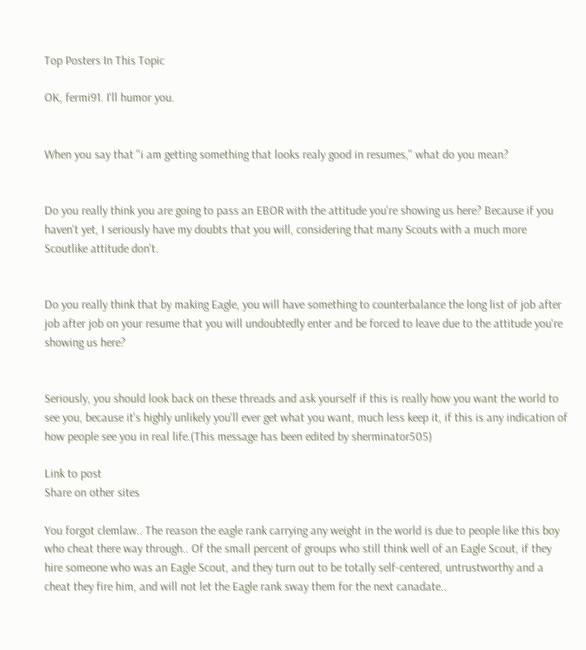Top Posters In This Topic

OK, fermi91. I'll humor you.


When you say that "i am getting something that looks realy good in resumes," what do you mean?


Do you really think you are going to pass an EBOR with the attitude you're showing us here? Because if you haven't yet, I seriously have my doubts that you will, considering that many Scouts with a much more Scoutlike attitude don't.


Do you really think that by making Eagle, you will have something to counterbalance the long list of job after job after job on your resume that you will undoubtedly enter and be forced to leave due to the attitude you're showing us here?


Seriously, you should look back on these threads and ask yourself if this is really how you want the world to see you, because it's highly unlikely you'll ever get what you want, much less keep it, if this is any indication of how people see you in real life.(This message has been edited by sherminator505)

Link to post
Share on other sites

You forgot clemlaw.. The reason the eagle rank carrying any weight in the world is due to people like this boy who cheat there way through.. Of the small percent of groups who still think well of an Eagle Scout, if they hire someone who was an Eagle Scout, and they turn out to be totally self-centered, untrustworthy and a cheat they fire him, and will not let the Eagle rank sway them for the next canadate..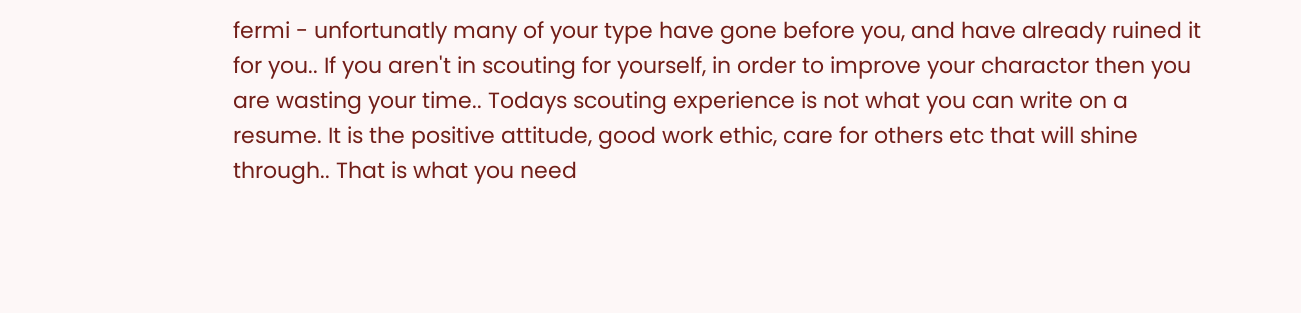fermi - unfortunatly many of your type have gone before you, and have already ruined it for you.. If you aren't in scouting for yourself, in order to improve your charactor then you are wasting your time.. Todays scouting experience is not what you can write on a resume. It is the positive attitude, good work ethic, care for others etc that will shine through.. That is what you need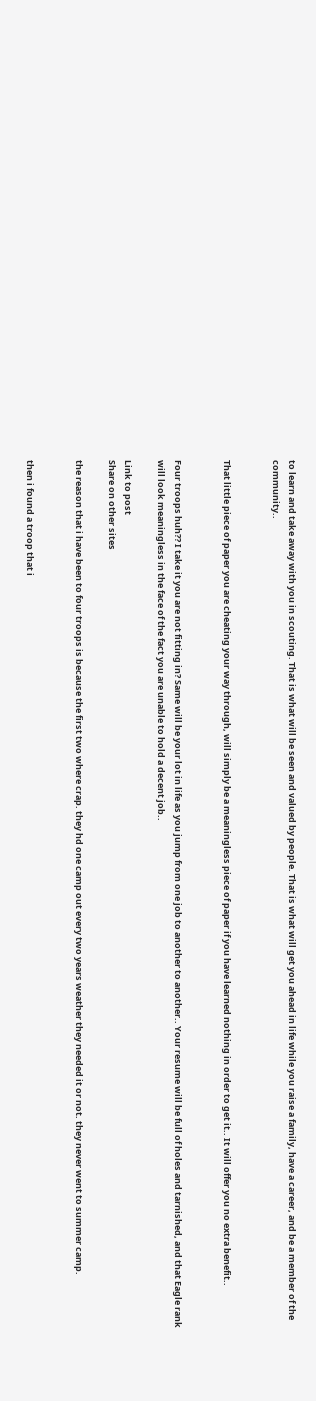to learn and take away with you in scouting. That is what will be seen and valued by people. That is what will get you ahead in life while you raise a family, have a career, and be a member of the community..


That little piece of paper you are cheating your way through, will simply be a meaningless piece of paper if you have learned nothing in order to get it.. It will offer you no extra benefit..


Four troops huh?? I take it you are not fitting in? Same will be your lot in life as you jump from one job to another to another.. Your resume will be full of holes and tarnished, and that Eagle rank will look meaningless in the face of the fact you are unable to hold a decent job..

Link to post
Share on other sites

the reason that i have been to four troops is because the first two where crap. they hd one camp out every two years weather they needed it or not. they never went to summer camp.


then i found a troop that i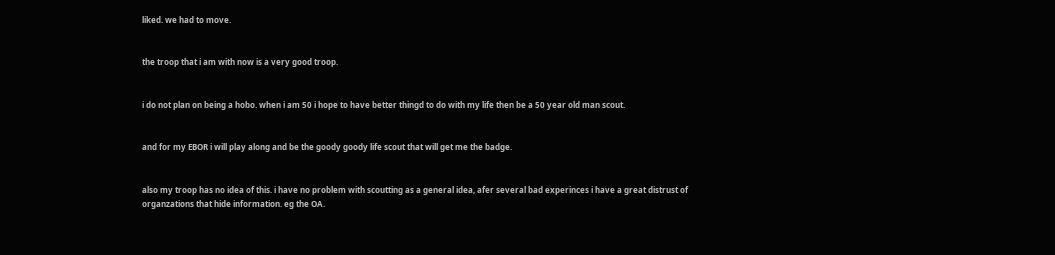liked. we had to move.


the troop that i am with now is a very good troop.


i do not plan on being a hobo. when i am 50 i hope to have better thingd to do with my life then be a 50 year old man scout.


and for my EBOR i will play along and be the goody goody life scout that will get me the badge.


also my troop has no idea of this. i have no problem with scoutting as a general idea, afer several bad experinces i have a great distrust of organzations that hide information. eg the OA.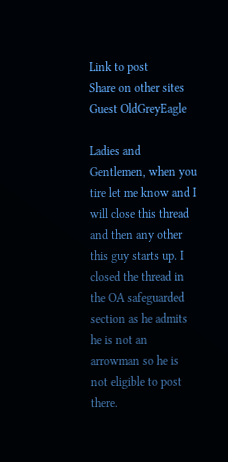Link to post
Share on other sites
Guest OldGreyEagle

Ladies and Gentlemen, when you tire let me know and I will close this thread and then any other this guy starts up. I closed the thread in the OA safeguarded section as he admits he is not an arrowman so he is not eligible to post there.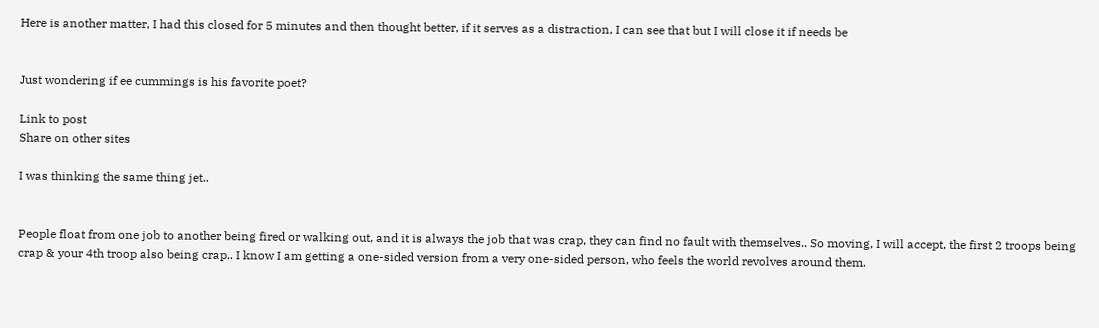Here is another matter, I had this closed for 5 minutes and then thought better, if it serves as a distraction, I can see that but I will close it if needs be


Just wondering if ee cummings is his favorite poet?

Link to post
Share on other sites

I was thinking the same thing jet..


People float from one job to another being fired or walking out, and it is always the job that was crap, they can find no fault with themselves.. So moving, I will accept, the first 2 troops being crap & your 4th troop also being crap.. I know I am getting a one-sided version from a very one-sided person, who feels the world revolves around them.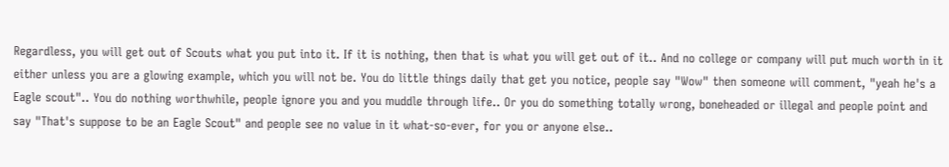Regardless, you will get out of Scouts what you put into it. If it is nothing, then that is what you will get out of it.. And no college or company will put much worth in it either unless you are a glowing example, which you will not be. You do little things daily that get you notice, people say "Wow" then someone will comment, "yeah he's a Eagle scout".. You do nothing worthwhile, people ignore you and you muddle through life.. Or you do something totally wrong, boneheaded or illegal and people point and say "That's suppose to be an Eagle Scout" and people see no value in it what-so-ever, for you or anyone else..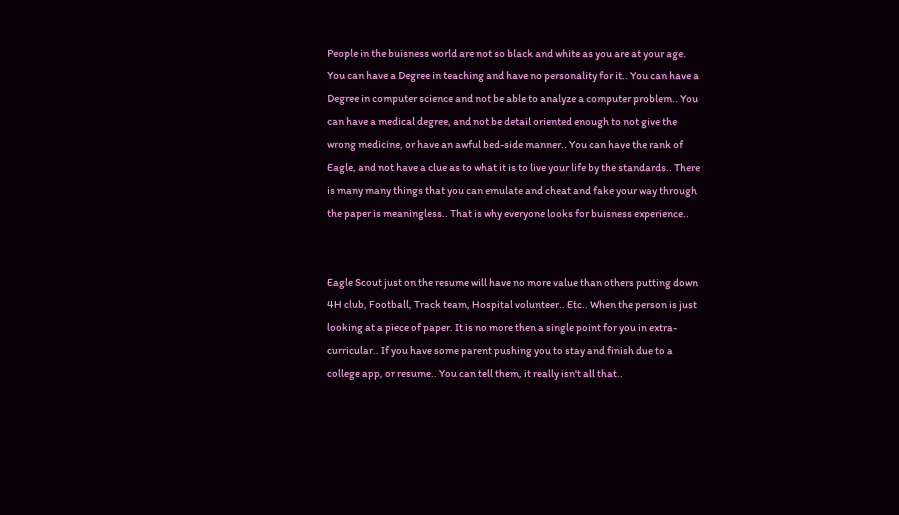People in the buisness world are not so black and white as you are at your age. You can have a Degree in teaching and have no personality for it.. You can have a Degree in computer science and not be able to analyze a computer problem.. You can have a medical degree, and not be detail oriented enough to not give the wrong medicine, or have an awful bed-side manner.. You can have the rank of Eagle, and not have a clue as to what it is to live your life by the standards.. There is many many things that you can emulate and cheat and fake your way through the paper is meaningless.. That is why everyone looks for buisness experience..


Eagle Scout just on the resume will have no more value than others putting down 4H club, Football, Track team, Hospital volunteer.. Etc.. When the person is just looking at a piece of paper. It is no more then a single point for you in extra-curricular.. If you have some parent pushing you to stay and finish due to a college app, or resume.. You can tell them, it really isn't all that..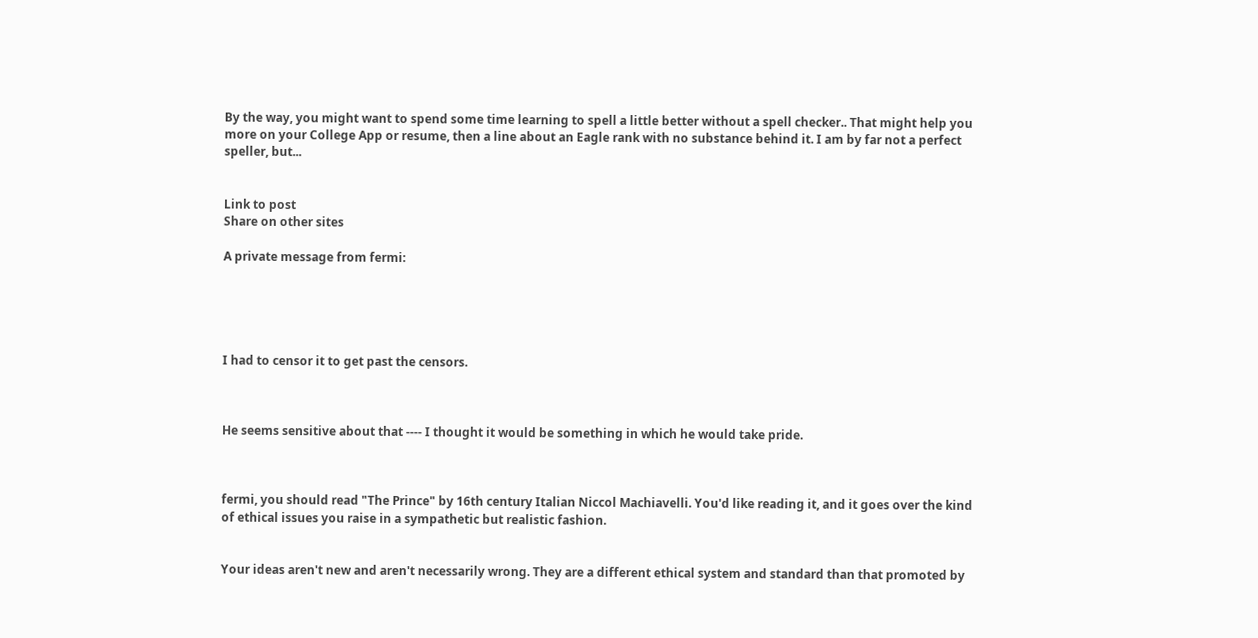By the way, you might want to spend some time learning to spell a little better without a spell checker.. That might help you more on your College App or resume, then a line about an Eagle rank with no substance behind it. I am by far not a perfect speller, but...


Link to post
Share on other sites

A private message from fermi:





I had to censor it to get past the censors.



He seems sensitive about that ---- I thought it would be something in which he would take pride.



fermi, you should read "The Prince" by 16th century Italian Niccol Machiavelli. You'd like reading it, and it goes over the kind of ethical issues you raise in a sympathetic but realistic fashion.


Your ideas aren't new and aren't necessarily wrong. They are a different ethical system and standard than that promoted by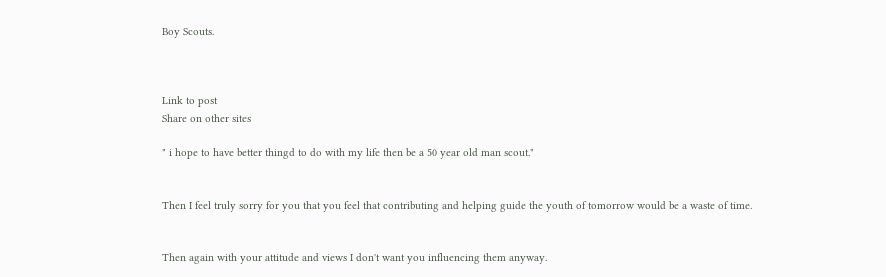Boy Scouts.



Link to post
Share on other sites

" i hope to have better thingd to do with my life then be a 50 year old man scout."


Then I feel truly sorry for you that you feel that contributing and helping guide the youth of tomorrow would be a waste of time.


Then again with your attitude and views I don't want you influencing them anyway.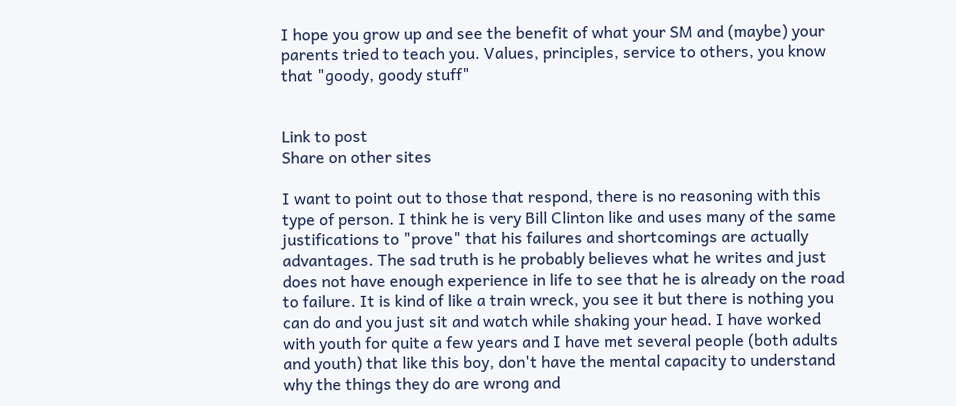I hope you grow up and see the benefit of what your SM and (maybe) your parents tried to teach you. Values, principles, service to others, you know that "goody, goody stuff"


Link to post
Share on other sites

I want to point out to those that respond, there is no reasoning with this type of person. I think he is very Bill Clinton like and uses many of the same justifications to "prove" that his failures and shortcomings are actually advantages. The sad truth is he probably believes what he writes and just does not have enough experience in life to see that he is already on the road to failure. It is kind of like a train wreck, you see it but there is nothing you can do and you just sit and watch while shaking your head. I have worked with youth for quite a few years and I have met several people (both adults and youth) that like this boy, don't have the mental capacity to understand why the things they do are wrong and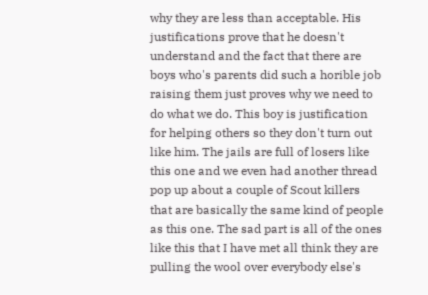why they are less than acceptable. His justifications prove that he doesn't understand and the fact that there are boys who's parents did such a horible job raising them just proves why we need to do what we do. This boy is justification for helping others so they don't turn out like him. The jails are full of losers like this one and we even had another thread pop up about a couple of Scout killers that are basically the same kind of people as this one. The sad part is all of the ones like this that I have met all think they are pulling the wool over everybody else's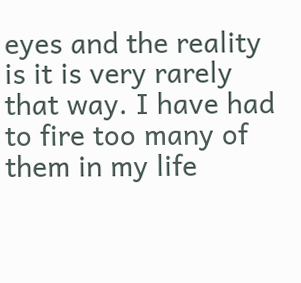eyes and the reality is it is very rarely that way. I have had to fire too many of them in my life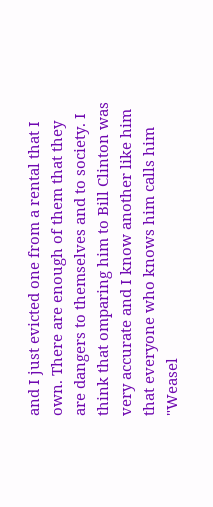and I just evicted one from a rental that I own. There are enough of them that they are dangers to themselves and to society. I think that omparing him to Bill Clinton was very accurate and I know another like him that everyone who knows him calls him "Weasel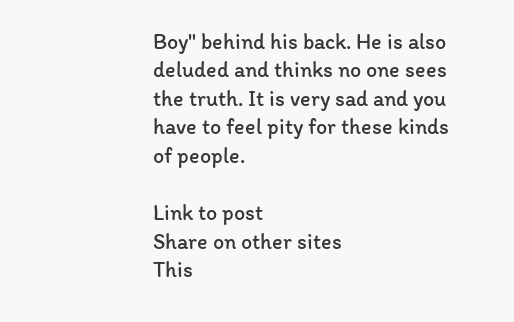Boy" behind his back. He is also deluded and thinks no one sees the truth. It is very sad and you have to feel pity for these kinds of people.

Link to post
Share on other sites
This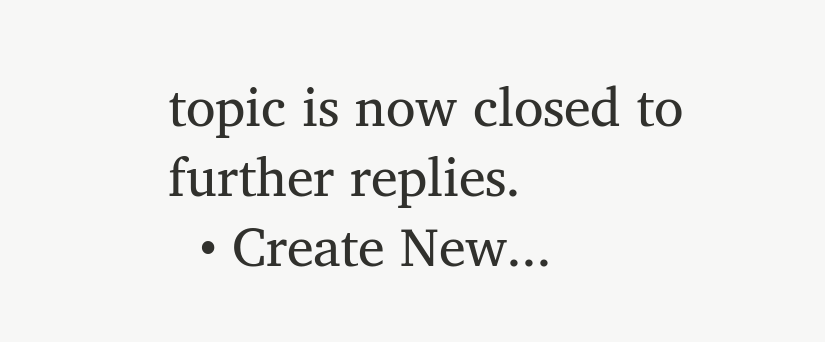topic is now closed to further replies.
  • Create New...